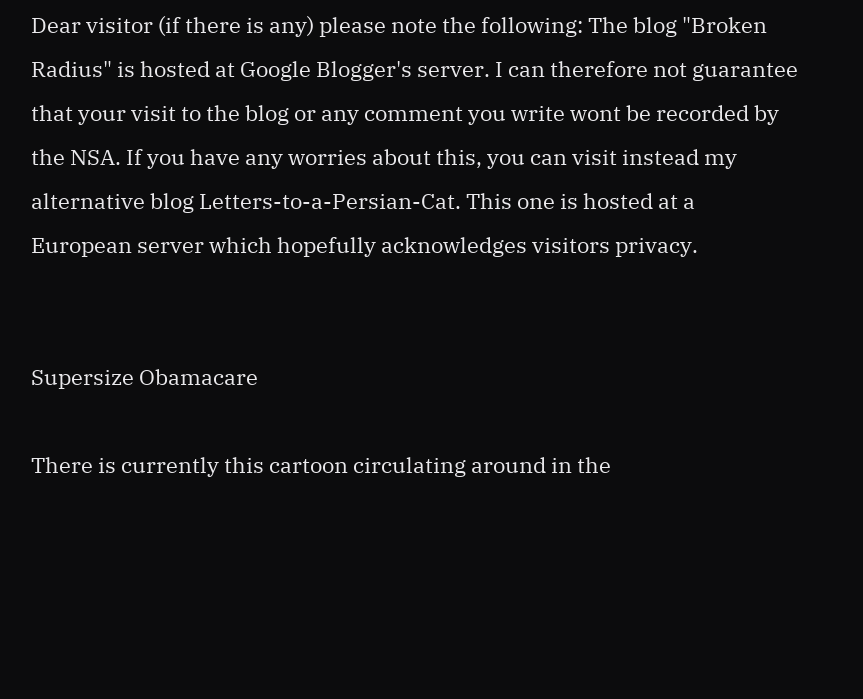Dear visitor (if there is any) please note the following: The blog "Broken Radius" is hosted at Google Blogger's server. I can therefore not guarantee that your visit to the blog or any comment you write wont be recorded by the NSA. If you have any worries about this, you can visit instead my alternative blog Letters-to-a-Persian-Cat. This one is hosted at a European server which hopefully acknowledges visitors privacy.


Supersize Obamacare

There is currently this cartoon circulating around in the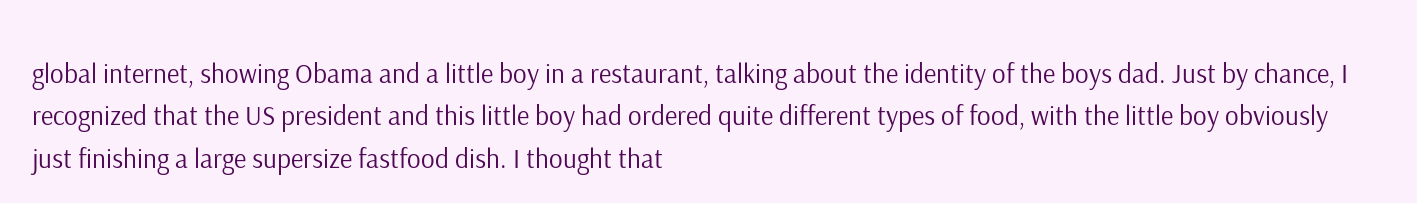global internet, showing Obama and a little boy in a restaurant, talking about the identity of the boys dad. Just by chance, I recognized that the US president and this little boy had ordered quite different types of food, with the little boy obviously just finishing a large supersize fastfood dish. I thought that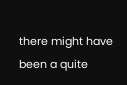there might have been a quite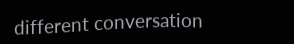different conversation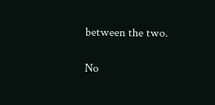between the two.

No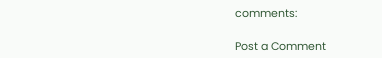comments:

Post a Comment